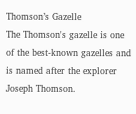Thomson’s Gazelle
The Thomson's gazelle is one of the best-known gazelles and is named after the explorer Joseph Thomson.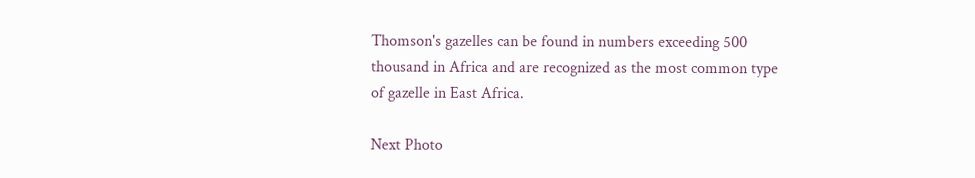Thomson's gazelles can be found in numbers exceeding 500 thousand in Africa and are recognized as the most common type of gazelle in East Africa.

Next Photo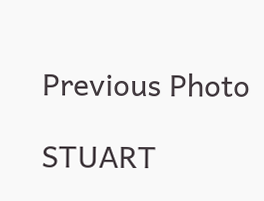Previous Photo

STUART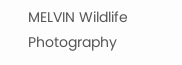MELVIN Wildlife Photography